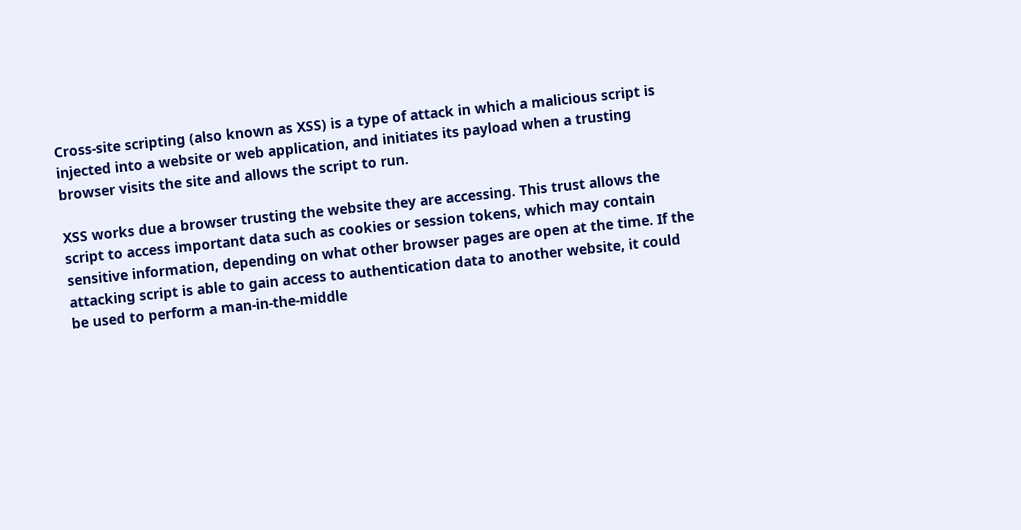Cross-site scripting (also known as XSS) is a type of attack in which a malicious script is injected into a website or web application, and initiates its payload when a trusting browser visits the site and allows the script to run.

XSS works due a browser trusting the website they are accessing. This trust allows the script to access important data such as cookies or session tokens, which may contain sensitive information, depending on what other browser pages are open at the time. If the attacking script is able to gain access to authentication data to another website, it could be used to perform a man-in-the-middle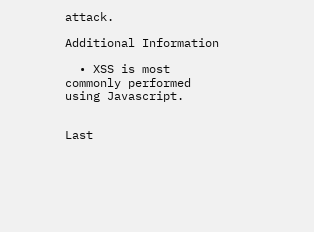attack.

Additional Information

  • XSS is most commonly performed using Javascript.


Last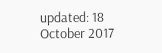updated: 18 October 2017